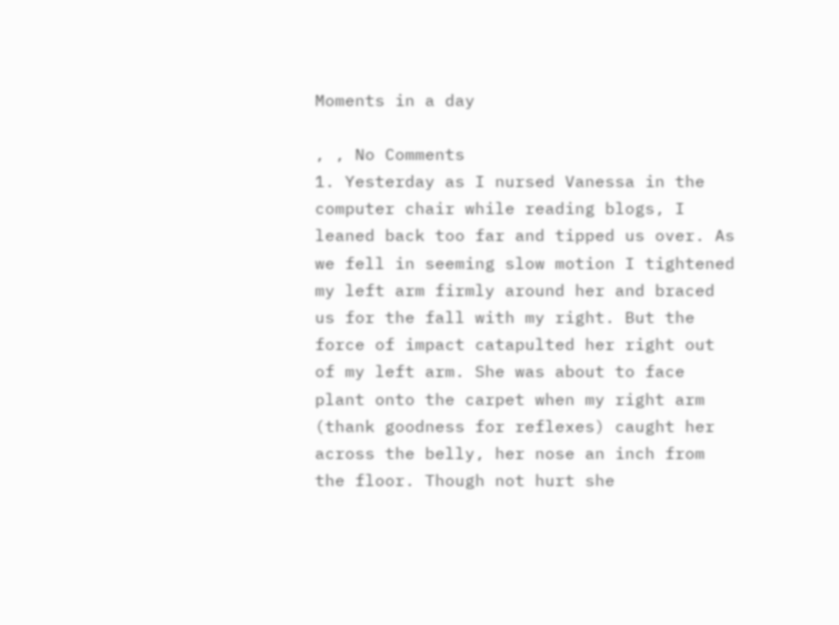Moments in a day

, , No Comments
1. Yesterday as I nursed Vanessa in the computer chair while reading blogs, I leaned back too far and tipped us over. As we fell in seeming slow motion I tightened my left arm firmly around her and braced us for the fall with my right. But the force of impact catapulted her right out of my left arm. She was about to face plant onto the carpet when my right arm (thank goodness for reflexes) caught her across the belly, her nose an inch from the floor. Though not hurt she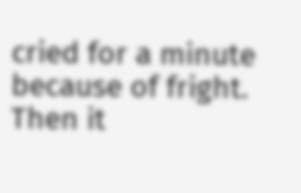cried for a minute because of fright. Then it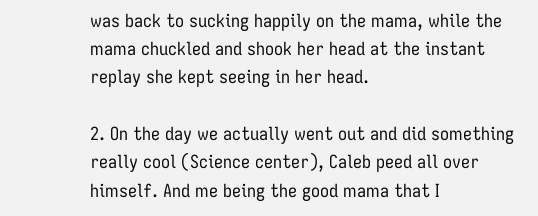was back to sucking happily on the mama, while the mama chuckled and shook her head at the instant replay she kept seeing in her head.

2. On the day we actually went out and did something really cool (Science center), Caleb peed all over himself. And me being the good mama that I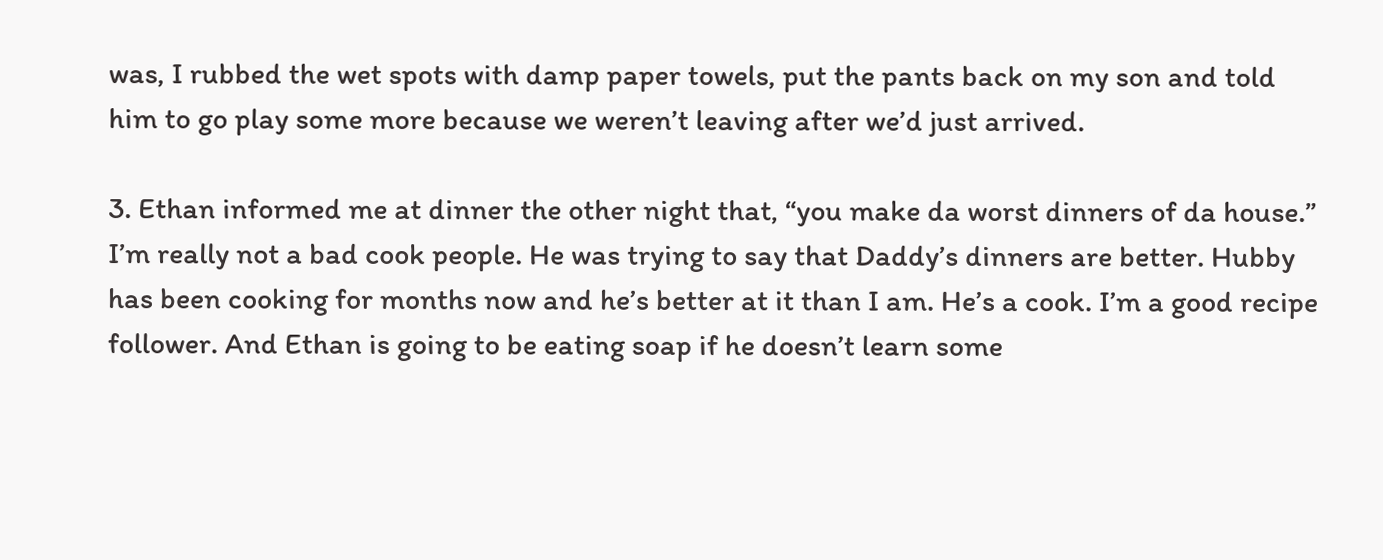was, I rubbed the wet spots with damp paper towels, put the pants back on my son and told him to go play some more because we weren’t leaving after we’d just arrived.

3. Ethan informed me at dinner the other night that, “you make da worst dinners of da house.”
I’m really not a bad cook people. He was trying to say that Daddy’s dinners are better. Hubby has been cooking for months now and he’s better at it than I am. He’s a cook. I’m a good recipe follower. And Ethan is going to be eating soap if he doesn’t learn some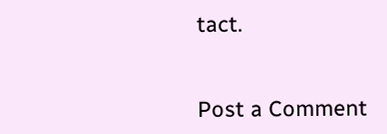tact.


Post a Comment